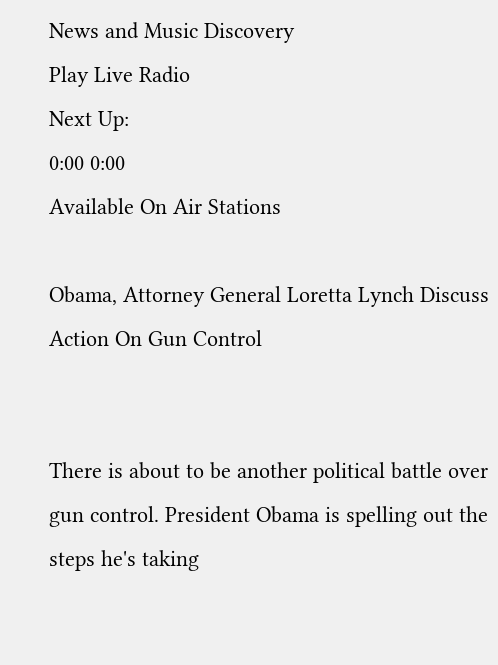News and Music Discovery
Play Live Radio
Next Up:
0:00 0:00
Available On Air Stations

Obama, Attorney General Loretta Lynch Discuss Action On Gun Control


There is about to be another political battle over gun control. President Obama is spelling out the steps he's taking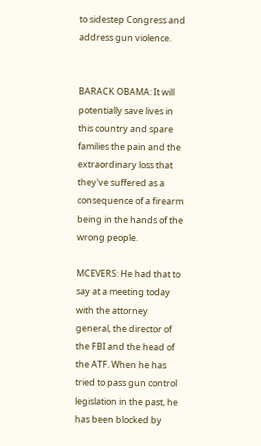to sidestep Congress and address gun violence.


BARACK OBAMA: It will potentially save lives in this country and spare families the pain and the extraordinary loss that they've suffered as a consequence of a firearm being in the hands of the wrong people.

MCEVERS: He had that to say at a meeting today with the attorney general, the director of the FBI and the head of the ATF. When he has tried to pass gun control legislation in the past, he has been blocked by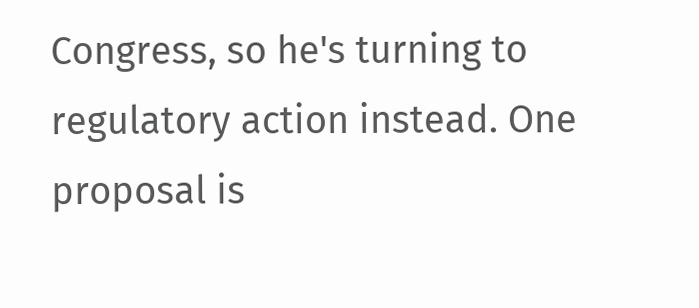Congress, so he's turning to regulatory action instead. One proposal is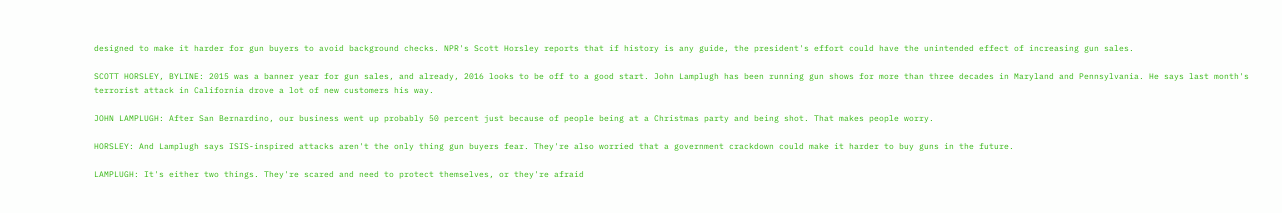designed to make it harder for gun buyers to avoid background checks. NPR's Scott Horsley reports that if history is any guide, the president's effort could have the unintended effect of increasing gun sales.

SCOTT HORSLEY, BYLINE: 2015 was a banner year for gun sales, and already, 2016 looks to be off to a good start. John Lamplugh has been running gun shows for more than three decades in Maryland and Pennsylvania. He says last month's terrorist attack in California drove a lot of new customers his way.

JOHN LAMPLUGH: After San Bernardino, our business went up probably 50 percent just because of people being at a Christmas party and being shot. That makes people worry.

HORSLEY: And Lamplugh says ISIS-inspired attacks aren't the only thing gun buyers fear. They're also worried that a government crackdown could make it harder to buy guns in the future.

LAMPLUGH: It's either two things. They're scared and need to protect themselves, or they're afraid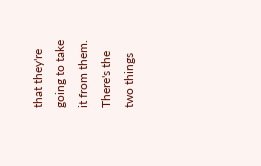that they're going to take it from them. There's the two things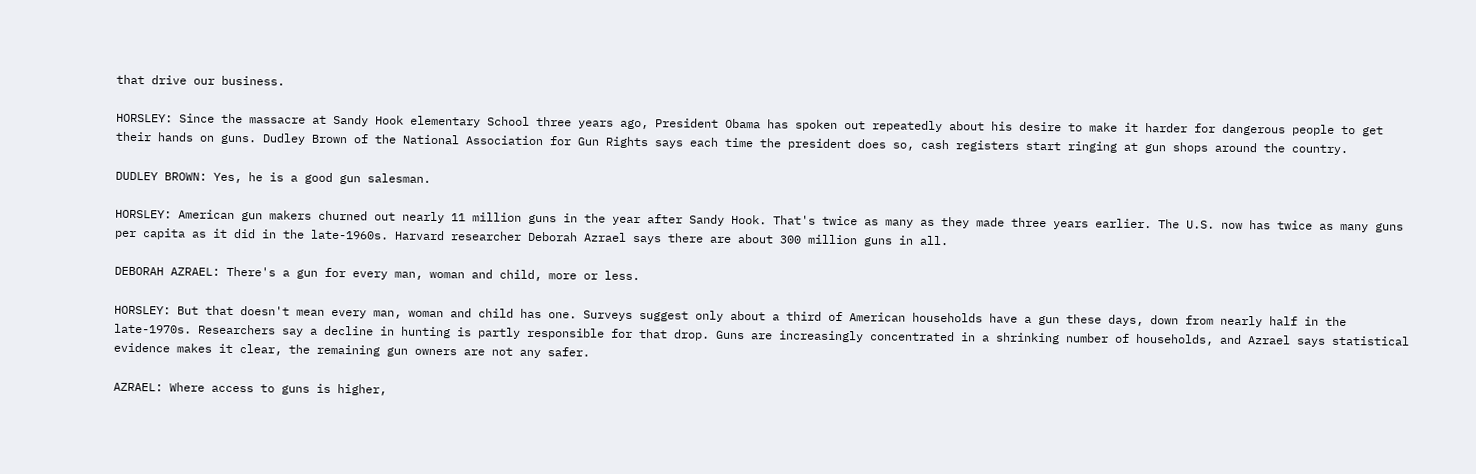that drive our business.

HORSLEY: Since the massacre at Sandy Hook elementary School three years ago, President Obama has spoken out repeatedly about his desire to make it harder for dangerous people to get their hands on guns. Dudley Brown of the National Association for Gun Rights says each time the president does so, cash registers start ringing at gun shops around the country.

DUDLEY BROWN: Yes, he is a good gun salesman.

HORSLEY: American gun makers churned out nearly 11 million guns in the year after Sandy Hook. That's twice as many as they made three years earlier. The U.S. now has twice as many guns per capita as it did in the late-1960s. Harvard researcher Deborah Azrael says there are about 300 million guns in all.

DEBORAH AZRAEL: There's a gun for every man, woman and child, more or less.

HORSLEY: But that doesn't mean every man, woman and child has one. Surveys suggest only about a third of American households have a gun these days, down from nearly half in the late-1970s. Researchers say a decline in hunting is partly responsible for that drop. Guns are increasingly concentrated in a shrinking number of households, and Azrael says statistical evidence makes it clear, the remaining gun owners are not any safer.

AZRAEL: Where access to guns is higher,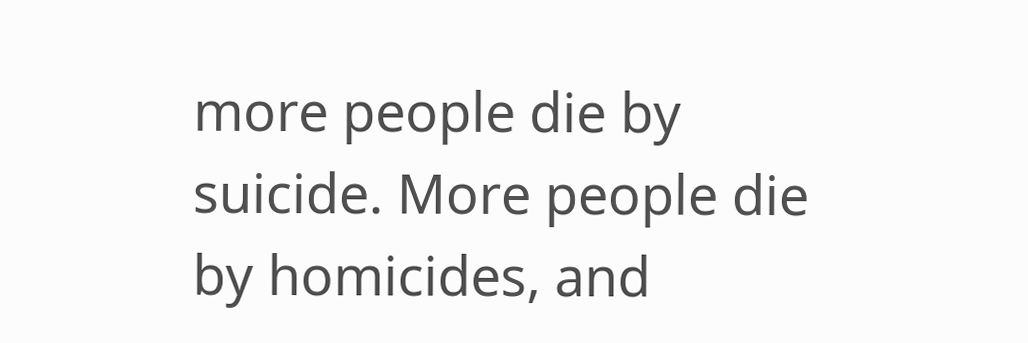more people die by suicide. More people die by homicides, and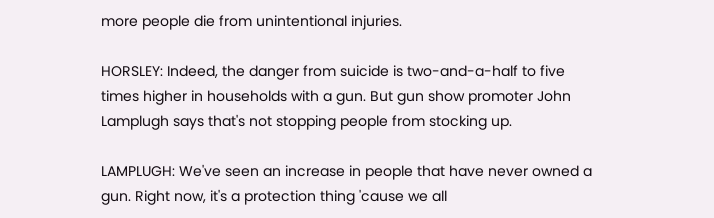more people die from unintentional injuries.

HORSLEY: Indeed, the danger from suicide is two-and-a-half to five times higher in households with a gun. But gun show promoter John Lamplugh says that's not stopping people from stocking up.

LAMPLUGH: We've seen an increase in people that have never owned a gun. Right now, it's a protection thing 'cause we all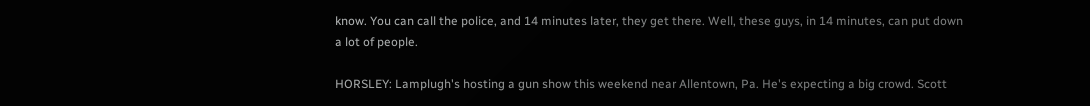know. You can call the police, and 14 minutes later, they get there. Well, these guys, in 14 minutes, can put down a lot of people.

HORSLEY: Lamplugh's hosting a gun show this weekend near Allentown, Pa. He's expecting a big crowd. Scott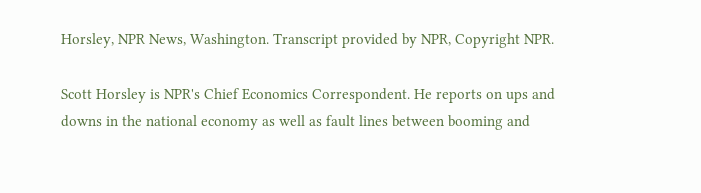Horsley, NPR News, Washington. Transcript provided by NPR, Copyright NPR.

Scott Horsley is NPR's Chief Economics Correspondent. He reports on ups and downs in the national economy as well as fault lines between booming and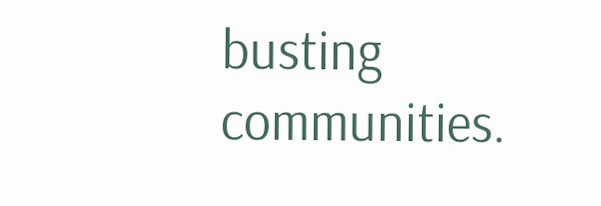busting communities.